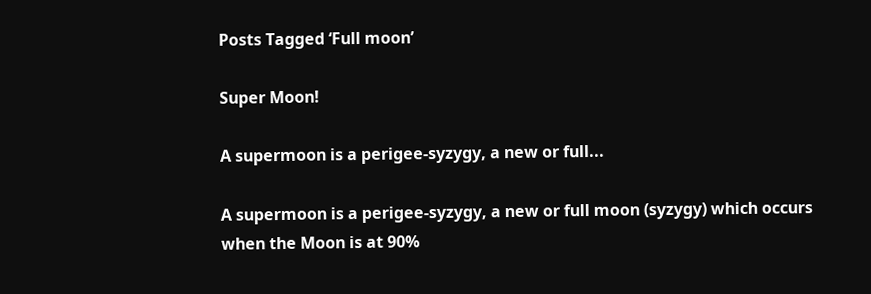Posts Tagged ‘Full moon’

Super Moon!

A supermoon is a perigee-syzygy, a new or full...

A supermoon is a perigee-syzygy, a new or full moon (syzygy) which occurs when the Moon is at 90%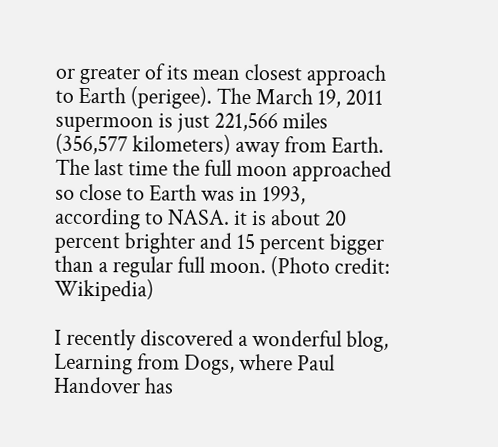or greater of its mean closest approach to Earth (perigee). The March 19, 2011 supermoon is just 221,566 miles (356,577 kilometers) away from Earth. The last time the full moon approached so close to Earth was in 1993, according to NASA. it is about 20 percent brighter and 15 percent bigger than a regular full moon. (Photo credit: Wikipedia)

I recently discovered a wonderful blog, Learning from Dogs, where Paul Handover has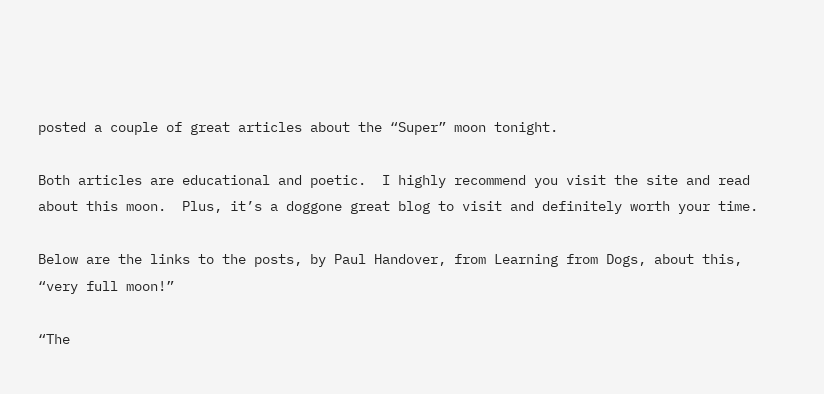posted a couple of great articles about the “Super” moon tonight.

Both articles are educational and poetic.  I highly recommend you visit the site and read about this moon.  Plus, it’s a doggone great blog to visit and definitely worth your time.

Below are the links to the posts, by Paul Handover, from Learning from Dogs, about this, “very full moon!”

“The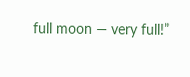full moon — very full!”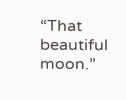“That beautiful moon.”